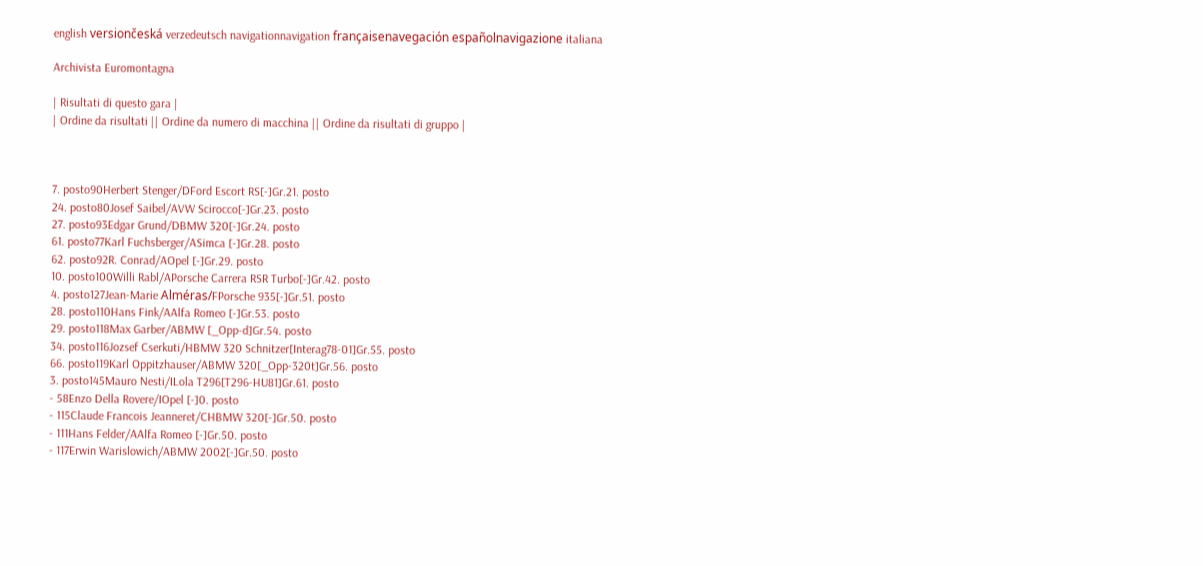english versiončeská verzedeutsch navigationnavigation françaisenavegación españolnavigazione italiana

Archivista Euromontagna

| Risultati di questo gara |
| Ordine da risultati || Ordine da numero di macchina || Ordine da risultati di gruppo |



7. posto90Herbert Stenger/DFord Escort RS[-]Gr.21. posto
24. posto80Josef Saibel/AVW Scirocco[-]Gr.23. posto
27. posto93Edgar Grund/DBMW 320[-]Gr.24. posto
61. posto77Karl Fuchsberger/ASimca [-]Gr.28. posto
62. posto92R. Conrad/AOpel [-]Gr.29. posto
10. posto100Willi Rabl/APorsche Carrera RSR Turbo[-]Gr.42. posto
4. posto127Jean-Marie Alméras/FPorsche 935[-]Gr.51. posto
28. posto110Hans Fink/AAlfa Romeo [-]Gr.53. posto
29. posto118Max Garber/ABMW [_Opp-d]Gr.54. posto
34. posto116Jozsef Cserkuti/HBMW 320 Schnitzer[Interag78-01]Gr.55. posto
66. posto119Karl Oppitzhauser/ABMW 320[_Opp-320t]Gr.56. posto
3. posto145Mauro Nesti/ILola T296[T296-HU81]Gr.61. posto
- 58Enzo Della Rovere/IOpel [-]0. posto
- 115Claude Francois Jeanneret/CHBMW 320[-]Gr.50. posto
- 111Hans Felder/AAlfa Romeo [-]Gr.50. posto
- 117Erwin Warislowich/ABMW 2002[-]Gr.50. posto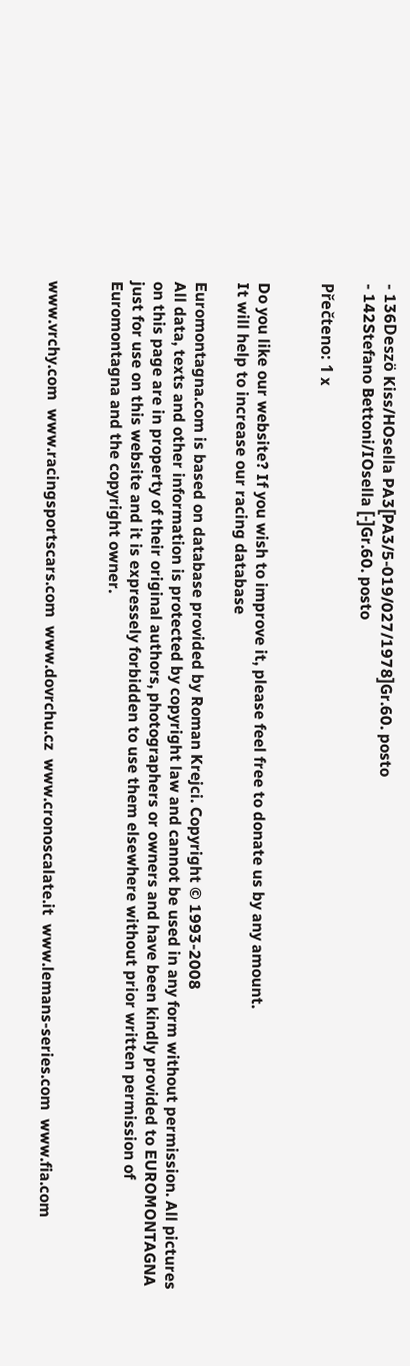- 136Deszö Kiss/HOsella PA3[PA3/5-019/027/1978]Gr.60. posto
- 142Stefano Bettoni/IOsella [-]Gr.60. posto

Přečteno: 1 x


Do you like our website? If you wish to improve it, please feel free to donate us by any amount.
It will help to increase our racing database

Euromontagna.com is based on database provided by Roman Krejci. Copyright © 1993-2008
All data, texts and other information is protected by copyright law and cannot be used in any form without permission. All pictures on this page are in property of their original authors, photographers or owners and have been kindly provided to EUROMONTAGNA just for use on this website and it is expressely forbidden to use them elsewhere without prior written permission of Euromontagna and the copyright owner.


www.vrchy.com  www.racingsportscars.com  www.dovrchu.cz  www.cronoscalate.it  www.lemans-series.com  www.fia.com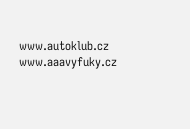www.autoklub.cz  www.aaavyfuky.cz